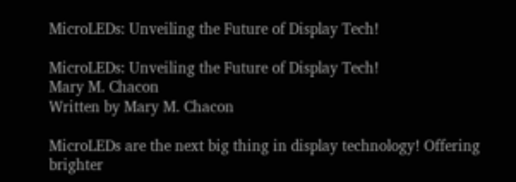MicroLEDs: Unveiling the Future of Display Tech!

MicroLEDs: Unveiling the Future of Display Tech!
Mary M. Chacon
Written by Mary M. Chacon

MicroLEDs are the next big thing in display technology! Offering brighter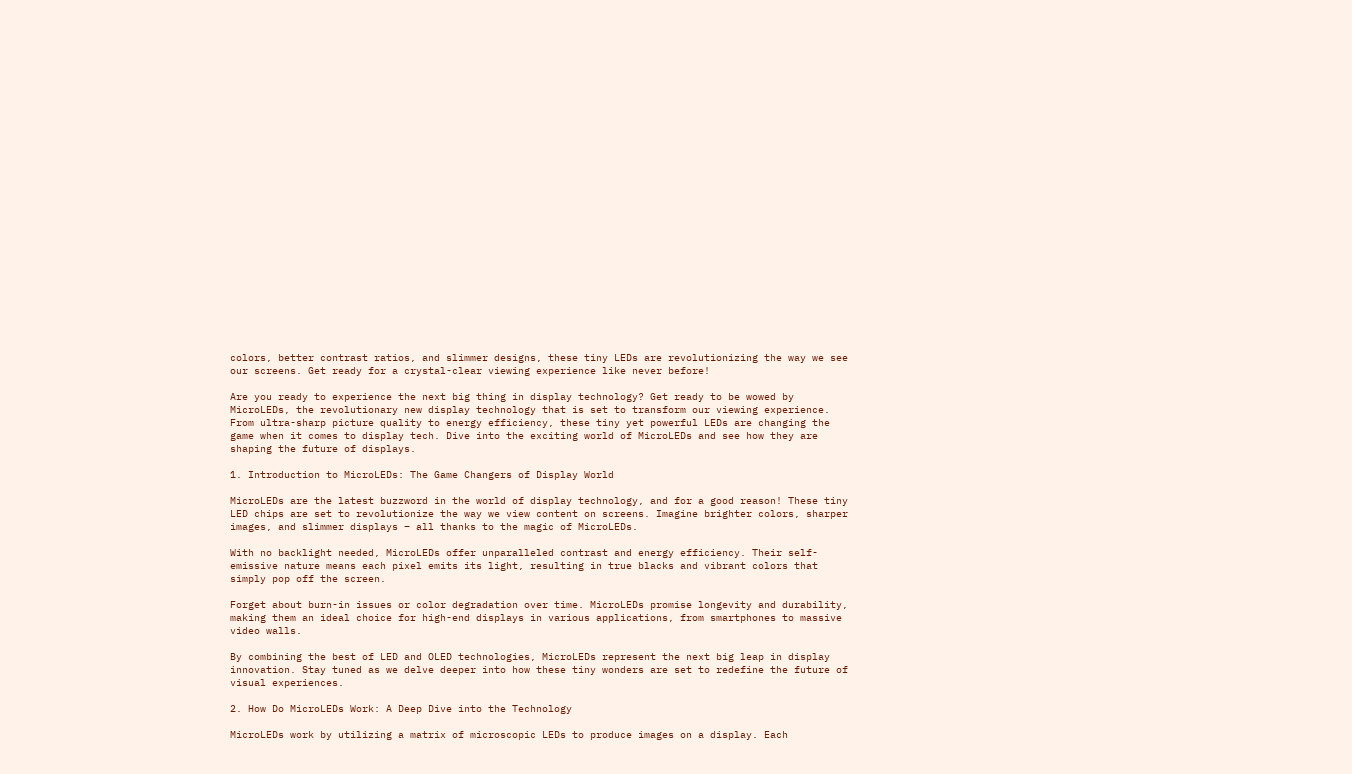colors, better contrast ratios, and slimmer designs, these tiny LEDs are revolutionizing the way we see our screens. Get ready for a crystal-clear viewing experience like never before!

Are you ready to experience the next big thing in display technology? Get ready to be wowed by MicroLEDs, the revolutionary new display technology that is set to transform our viewing experience. From ultra-sharp picture quality to energy efficiency, these tiny yet powerful LEDs are changing the game when it comes to display tech. Dive into the exciting world of MicroLEDs and see how they are shaping the future of displays.

1. Introduction to MicroLEDs: The Game Changers of Display World

MicroLEDs are the latest buzzword in the world of display technology, and for a good reason! These tiny LED chips are set to revolutionize the way we view content on screens. Imagine brighter colors, sharper images, and slimmer displays – all thanks to the magic of MicroLEDs.

With no backlight needed, MicroLEDs offer unparalleled contrast and energy efficiency. Their self-emissive nature means each pixel emits its light, resulting in true blacks and vibrant colors that simply pop off the screen.

Forget about burn-in issues or color degradation over time. MicroLEDs promise longevity and durability, making them an ideal choice for high-end displays in various applications, from smartphones to massive video walls.

By combining the best of LED and OLED technologies, MicroLEDs represent the next big leap in display innovation. Stay tuned as we delve deeper into how these tiny wonders are set to redefine the future of visual experiences.

2. How Do MicroLEDs Work: A Deep Dive into the Technology

MicroLEDs work by utilizing a matrix of microscopic LEDs to produce images on a display. Each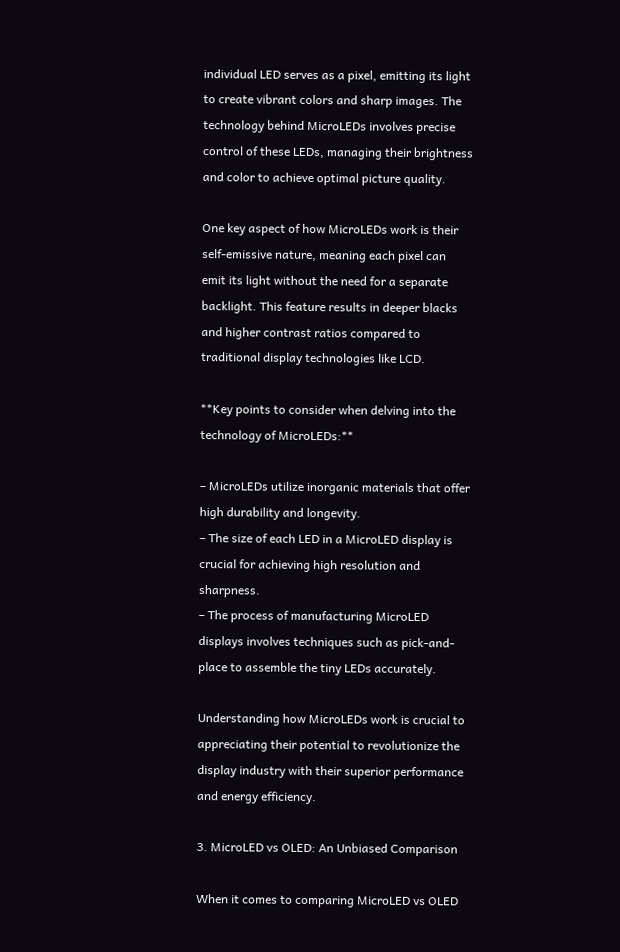individual LED serves as a pixel, emitting its light to create vibrant colors and sharp images. The technology behind MicroLEDs involves precise control of these LEDs, managing their brightness and color to achieve optimal picture quality.

One key aspect of how MicroLEDs work is their self-emissive nature, meaning each pixel can emit its light without the need for a separate backlight. This feature results in deeper blacks and higher contrast ratios compared to traditional display technologies like LCD.

**Key points to consider when delving into the technology of MicroLEDs:**

– MicroLEDs utilize inorganic materials that offer high durability and longevity.
– The size of each LED in a MicroLED display is crucial for achieving high resolution and sharpness.
– The process of manufacturing MicroLED displays involves techniques such as pick-and-place to assemble the tiny LEDs accurately.

Understanding how MicroLEDs work is crucial to appreciating their potential to revolutionize the display industry with their superior performance and energy efficiency.

3. MicroLED vs OLED: An Unbiased Comparison

When it comes to comparing MicroLED vs OLED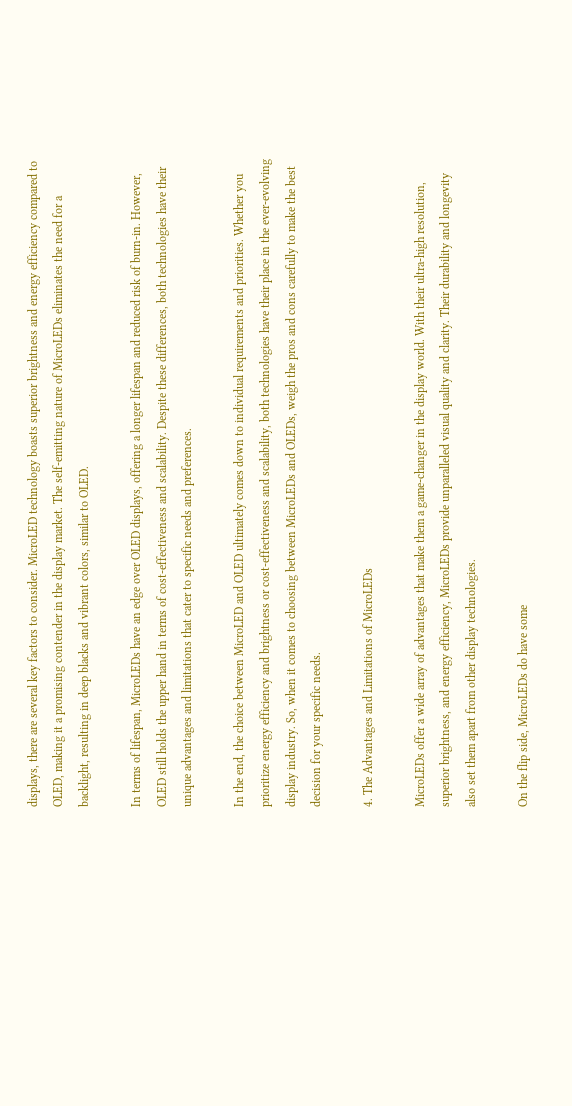displays, there are several key factors to consider. MicroLED technology boasts superior brightness and energy efficiency compared to OLED, making it a promising contender in the display market. The self-emitting nature of MicroLEDs eliminates the need for a backlight, resulting in deep blacks and vibrant colors, similar to OLED.

In terms of lifespan, MicroLEDs have an edge over OLED displays, offering a longer lifespan and reduced risk of burn-in. However, OLED still holds the upper hand in terms of cost-effectiveness and scalability. Despite these differences, both technologies have their unique advantages and limitations that cater to specific needs and preferences.

In the end, the choice between MicroLED and OLED ultimately comes down to individual requirements and priorities. Whether you prioritize energy efficiency and brightness or cost-effectiveness and scalability, both technologies have their place in the ever-evolving display industry. So, when it comes to choosing between MicroLEDs and OLEDs, weigh the pros and cons carefully to make the best decision for your specific needs.

4. The Advantages and Limitations of MicroLEDs

MicroLEDs offer a wide array of advantages that make them a game-changer in the display world. With their ultra-high resolution, superior brightness, and energy efficiency, MicroLEDs provide unparalleled visual quality and clarity. Their durability and longevity also set them apart from other display technologies.

On the flip side, MicroLEDs do have some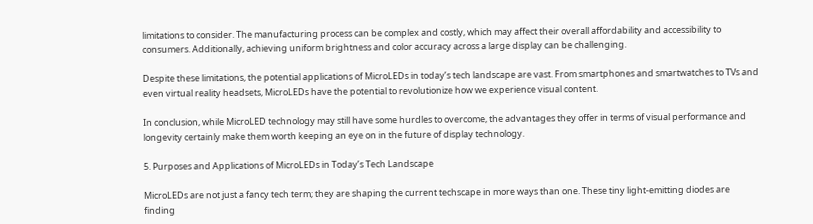limitations to consider. The manufacturing process can be complex and costly, which may affect their overall affordability and accessibility to consumers. Additionally, achieving uniform brightness and color accuracy across a large display can be challenging.

Despite these limitations, the potential applications of MicroLEDs in today’s tech landscape are vast. From smartphones and smartwatches to TVs and even virtual reality headsets, MicroLEDs have the potential to revolutionize how we experience visual content.

In conclusion, while MicroLED technology may still have some hurdles to overcome, the advantages they offer in terms of visual performance and longevity certainly make them worth keeping an eye on in the future of display technology.

5. Purposes and Applications of MicroLEDs in Today’s Tech Landscape

MicroLEDs are not just a fancy tech term; they are shaping the current techscape in more ways than one. These tiny light-emitting diodes are finding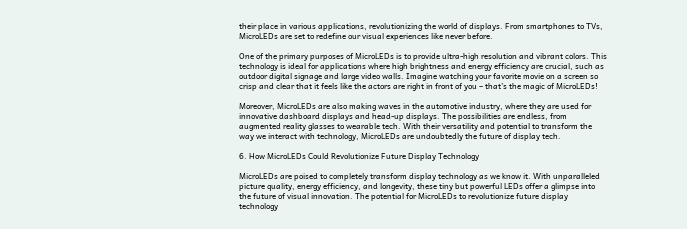their place in various applications, revolutionizing the world of displays. From smartphones to TVs, MicroLEDs are set to redefine our visual experiences like never before.

One of the primary purposes of MicroLEDs is to provide ultra-high resolution and vibrant colors. This technology is ideal for applications where high brightness and energy efficiency are crucial, such as outdoor digital signage and large video walls. Imagine watching your favorite movie on a screen so crisp and clear that it feels like the actors are right in front of you – that’s the magic of MicroLEDs!

Moreover, MicroLEDs are also making waves in the automotive industry, where they are used for innovative dashboard displays and head-up displays. The possibilities are endless, from augmented reality glasses to wearable tech. With their versatility and potential to transform the way we interact with technology, MicroLEDs are undoubtedly the future of display tech.

6. How MicroLEDs Could Revolutionize Future Display Technology

MicroLEDs are poised to completely transform display technology as we know it. With unparalleled picture quality, energy efficiency, and longevity, these tiny but powerful LEDs offer a glimpse into the future of visual innovation. The potential for MicroLEDs to revolutionize future display technology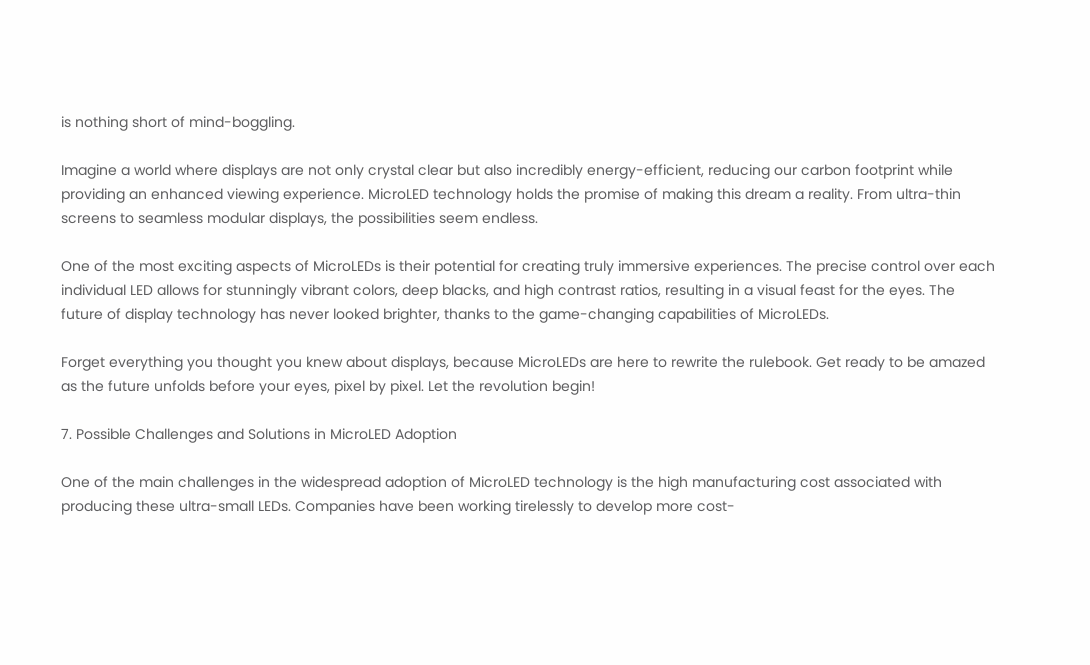is nothing short of mind-boggling.

Imagine a world where displays are not only crystal clear but also incredibly energy-efficient, reducing our carbon footprint while providing an enhanced viewing experience. MicroLED technology holds the promise of making this dream a reality. From ultra-thin screens to seamless modular displays, the possibilities seem endless.

One of the most exciting aspects of MicroLEDs is their potential for creating truly immersive experiences. The precise control over each individual LED allows for stunningly vibrant colors, deep blacks, and high contrast ratios, resulting in a visual feast for the eyes. The future of display technology has never looked brighter, thanks to the game-changing capabilities of MicroLEDs.

Forget everything you thought you knew about displays, because MicroLEDs are here to rewrite the rulebook. Get ready to be amazed as the future unfolds before your eyes, pixel by pixel. Let the revolution begin!

7. Possible Challenges and Solutions in MicroLED Adoption

One of the main challenges in the widespread adoption of MicroLED technology is the high manufacturing cost associated with producing these ultra-small LEDs. Companies have been working tirelessly to develop more cost-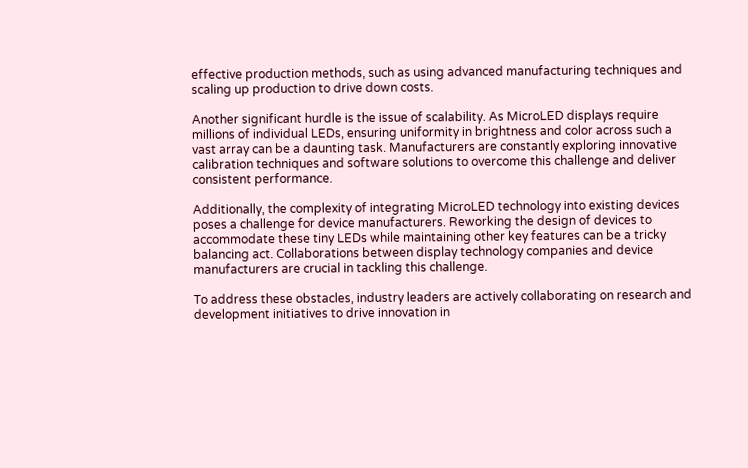effective production methods, such as using advanced manufacturing techniques and scaling up production to drive down costs.

Another significant hurdle is the issue of scalability. As MicroLED displays require millions of individual LEDs, ensuring uniformity in brightness and color across such a vast array can be a daunting task. Manufacturers are constantly exploring innovative calibration techniques and software solutions to overcome this challenge and deliver consistent performance.

Additionally, the complexity of integrating MicroLED technology into existing devices poses a challenge for device manufacturers. Reworking the design of devices to accommodate these tiny LEDs while maintaining other key features can be a tricky balancing act. Collaborations between display technology companies and device manufacturers are crucial in tackling this challenge.

To address these obstacles, industry leaders are actively collaborating on research and development initiatives to drive innovation in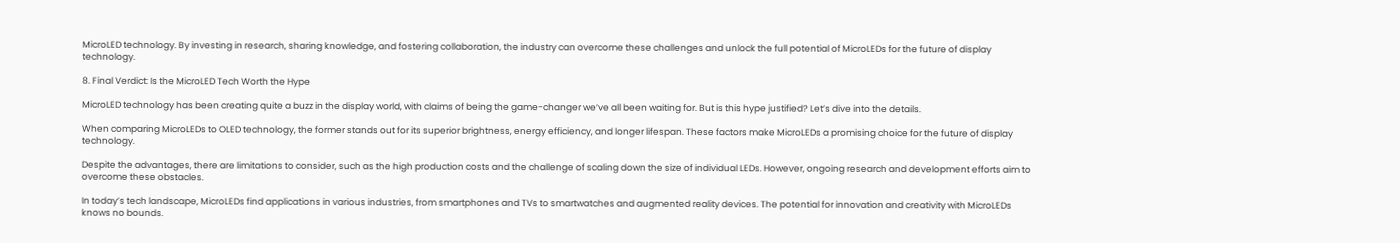MicroLED technology. By investing in research, sharing knowledge, and fostering collaboration, the industry can overcome these challenges and unlock the full potential of MicroLEDs for the future of display technology.

8. Final Verdict: Is the MicroLED Tech Worth the Hype

MicroLED technology has been creating quite a buzz in the display world, with claims of being the game-changer we’ve all been waiting for. But is this hype justified? Let’s dive into the details.

When comparing MicroLEDs to OLED technology, the former stands out for its superior brightness, energy efficiency, and longer lifespan. These factors make MicroLEDs a promising choice for the future of display technology.

Despite the advantages, there are limitations to consider, such as the high production costs and the challenge of scaling down the size of individual LEDs. However, ongoing research and development efforts aim to overcome these obstacles.

In today’s tech landscape, MicroLEDs find applications in various industries, from smartphones and TVs to smartwatches and augmented reality devices. The potential for innovation and creativity with MicroLEDs knows no bounds.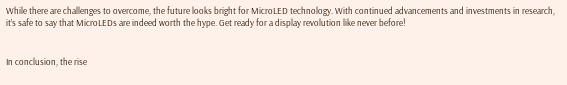While there are challenges to overcome, the future looks bright for MicroLED technology. With continued advancements and investments in research, it’s safe to say that MicroLEDs are indeed worth the hype. Get ready for a display revolution like never before!


In conclusion, the rise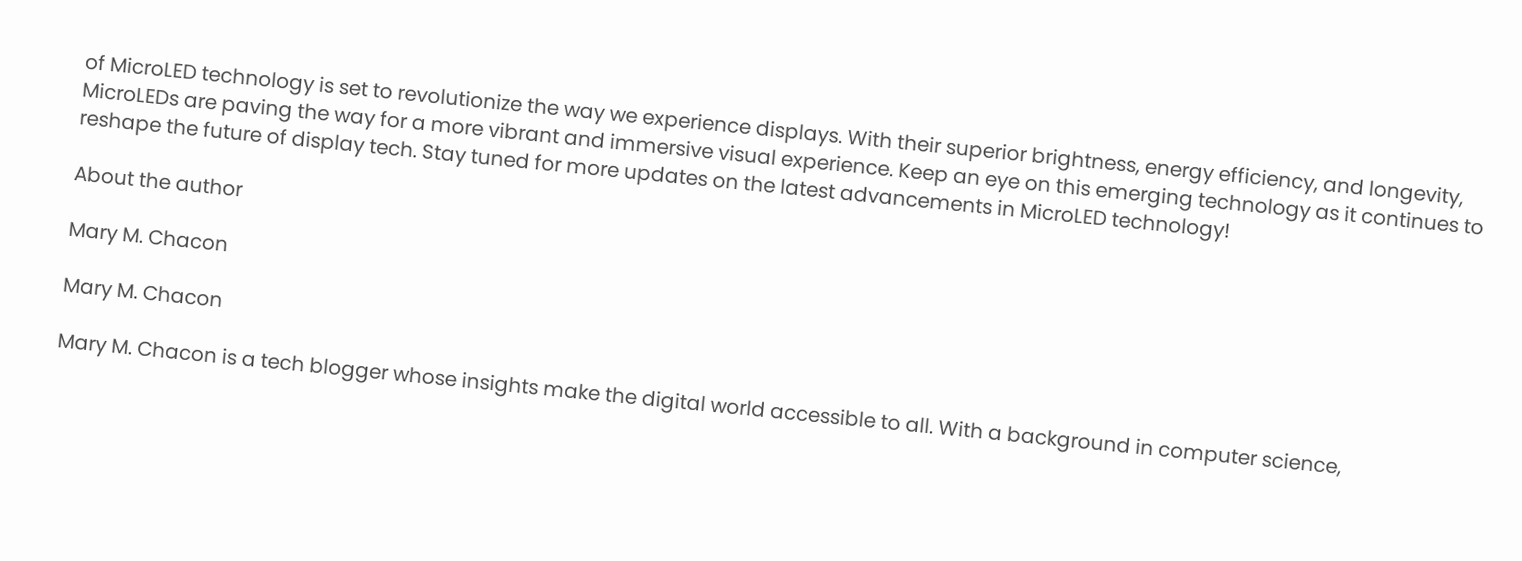of MicroLED technology is set to revolutionize the way we experience displays. With their superior brightness, energy efficiency, and longevity, MicroLEDs are paving the way for a more vibrant and immersive visual experience. Keep an eye on this emerging technology as it continues to reshape the future of display tech. Stay tuned for more updates on the latest advancements in MicroLED technology!

About the author

Mary M. Chacon

Mary M. Chacon

Mary M. Chacon is a tech blogger whose insights make the digital world accessible to all. With a background in computer science,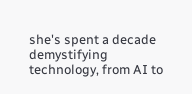she's spent a decade demystifying technology, from AI to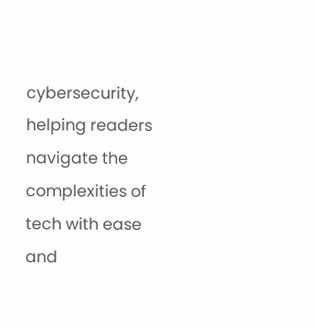cybersecurity, helping readers navigate the complexities of tech with ease and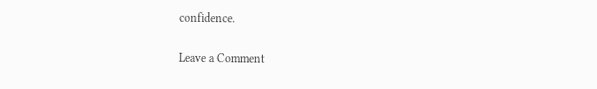confidence.

Leave a Comment